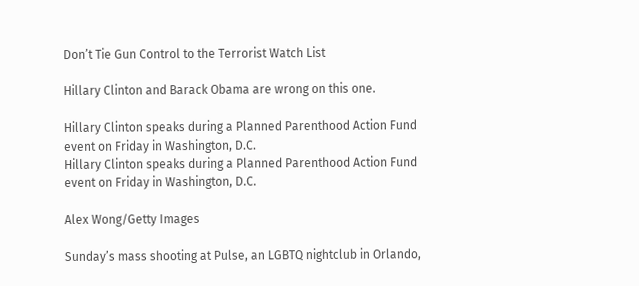Don’t Tie Gun Control to the Terrorist Watch List

Hillary Clinton and Barack Obama are wrong on this one.

Hillary Clinton speaks during a Planned Parenthood Action Fund event on Friday in Washington, D.C.
Hillary Clinton speaks during a Planned Parenthood Action Fund event on Friday in Washington, D.C.

Alex Wong/Getty Images

Sunday’s mass shooting at Pulse, an LGBTQ nightclub in Orlando,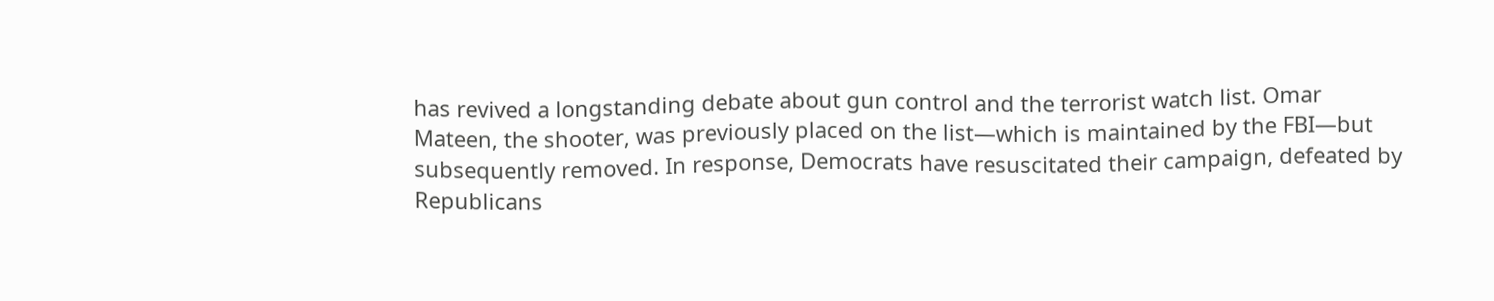has revived a longstanding debate about gun control and the terrorist watch list. Omar Mateen, the shooter, was previously placed on the list—which is maintained by the FBI—but subsequently removed. In response, Democrats have resuscitated their campaign, defeated by Republicans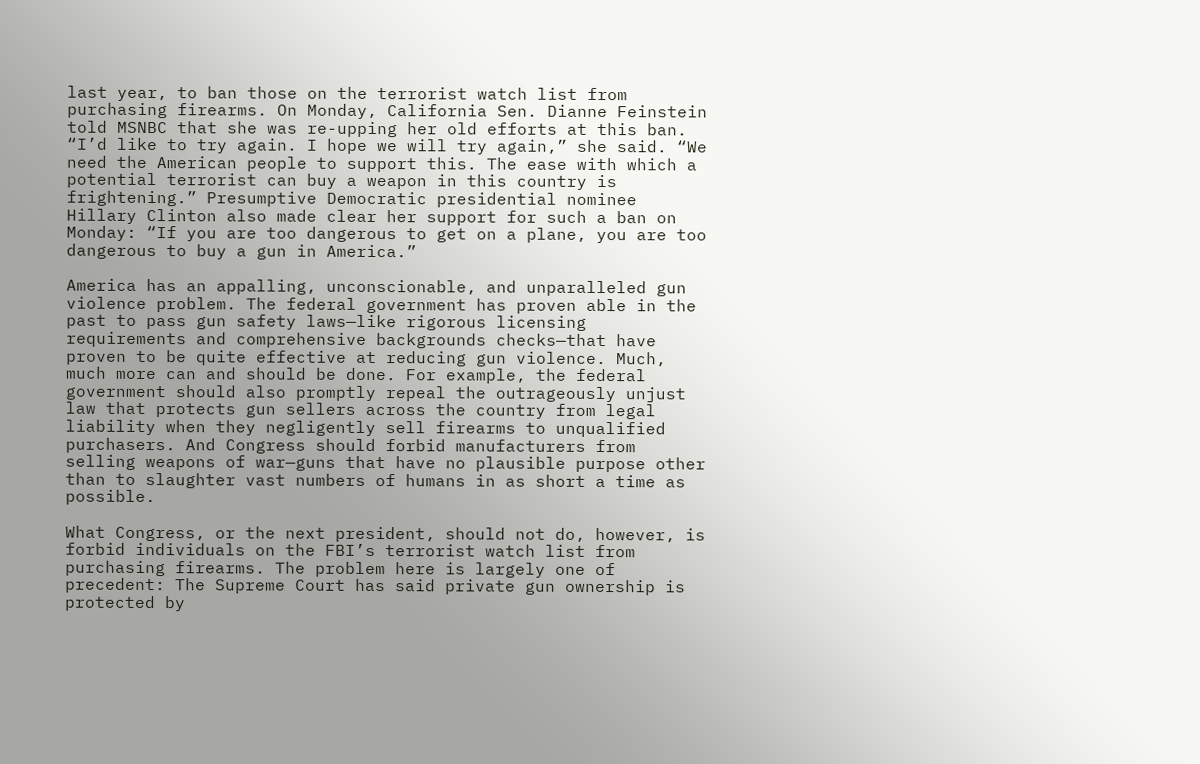last year, to ban those on the terrorist watch list from purchasing firearms. On Monday, California Sen. Dianne Feinstein told MSNBC that she was re-upping her old efforts at this ban. “I’d like to try again. I hope we will try again,” she said. “We need the American people to support this. The ease with which a potential terrorist can buy a weapon in this country is frightening.” Presumptive Democratic presidential nominee Hillary Clinton also made clear her support for such a ban on Monday: “If you are too dangerous to get on a plane, you are too dangerous to buy a gun in America.”

America has an appalling, unconscionable, and unparalleled gun violence problem. The federal government has proven able in the past to pass gun safety laws—like rigorous licensing requirements and comprehensive backgrounds checks—that have proven to be quite effective at reducing gun violence. Much, much more can and should be done. For example, the federal government should also promptly repeal the outrageously unjust law that protects gun sellers across the country from legal liability when they negligently sell firearms to unqualified purchasers. And Congress should forbid manufacturers from selling weapons of war—guns that have no plausible purpose other than to slaughter vast numbers of humans in as short a time as possible.

What Congress, or the next president, should not do, however, is forbid individuals on the FBI’s terrorist watch list from purchasing firearms. The problem here is largely one of precedent: The Supreme Court has said private gun ownership is protected by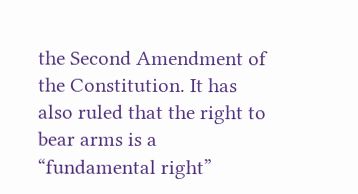the Second Amendment of the Constitution. It has also ruled that the right to bear arms is a “fundamental right”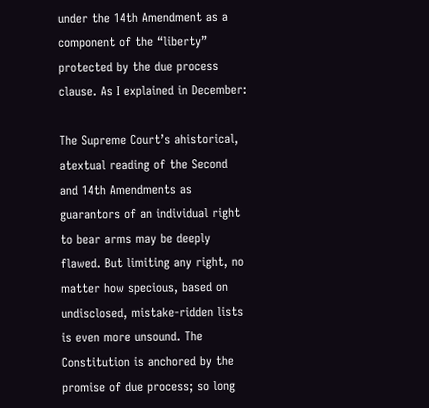under the 14th Amendment as a component of the “liberty” protected by the due process clause. As I explained in December:

The Supreme Court’s ahistorical, atextual reading of the Second and 14th Amendments as guarantors of an individual right to bear arms may be deeply flawed. But limiting any right, no matter how specious, based on undisclosed, mistake-ridden lists is even more unsound. The Constitution is anchored by the promise of due process; so long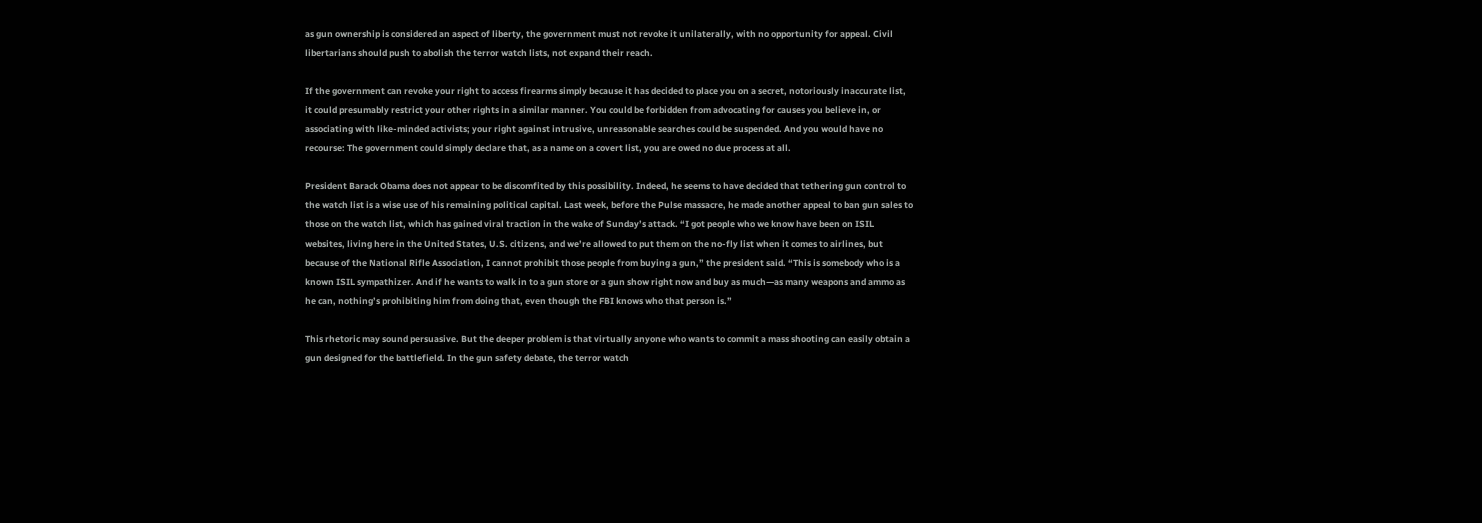as gun ownership is considered an aspect of liberty, the government must not revoke it unilaterally, with no opportunity for appeal. Civil libertarians should push to abolish the terror watch lists, not expand their reach.

If the government can revoke your right to access firearms simply because it has decided to place you on a secret, notoriously inaccurate list, it could presumably restrict your other rights in a similar manner. You could be forbidden from advocating for causes you believe in, or associating with like-minded activists; your right against intrusive, unreasonable searches could be suspended. And you would have no recourse: The government could simply declare that, as a name on a covert list, you are owed no due process at all.

President Barack Obama does not appear to be discomfited by this possibility. Indeed, he seems to have decided that tethering gun control to the watch list is a wise use of his remaining political capital. Last week, before the Pulse massacre, he made another appeal to ban gun sales to those on the watch list, which has gained viral traction in the wake of Sunday’s attack. “I got people who we know have been on ISIL websites, living here in the United States, U.S. citizens, and we’re allowed to put them on the no-fly list when it comes to airlines, but because of the National Rifle Association, I cannot prohibit those people from buying a gun,” the president said. “This is somebody who is a known ISIL sympathizer. And if he wants to walk in to a gun store or a gun show right now and buy as much—as many weapons and ammo as he can, nothing’s prohibiting him from doing that, even though the FBI knows who that person is.”

This rhetoric may sound persuasive. But the deeper problem is that virtually anyone who wants to commit a mass shooting can easily obtain a gun designed for the battlefield. In the gun safety debate, the terror watch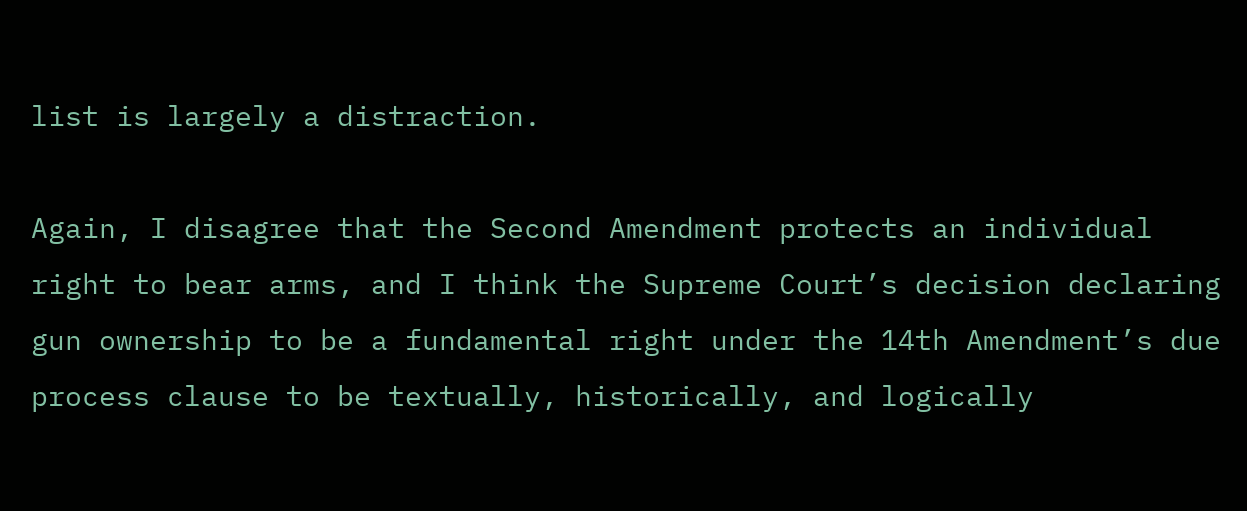list is largely a distraction.

Again, I disagree that the Second Amendment protects an individual right to bear arms, and I think the Supreme Court’s decision declaring gun ownership to be a fundamental right under the 14th Amendment’s due process clause to be textually, historically, and logically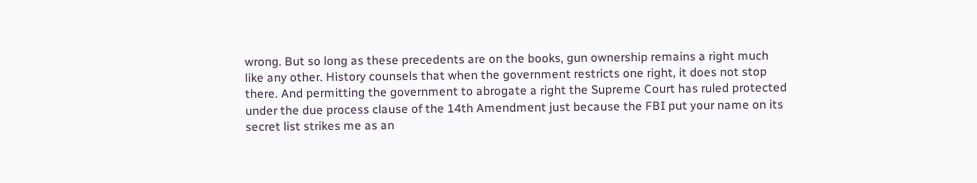wrong. But so long as these precedents are on the books, gun ownership remains a right much like any other. History counsels that when the government restricts one right, it does not stop there. And permitting the government to abrogate a right the Supreme Court has ruled protected under the due process clause of the 14th Amendment just because the FBI put your name on its secret list strikes me as an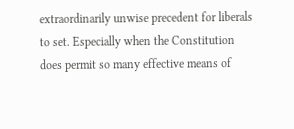extraordinarily unwise precedent for liberals to set. Especially when the Constitution does permit so many effective means of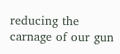reducing the carnage of our gun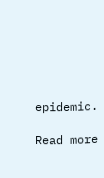epidemic.

Read more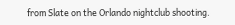from Slate on the Orlando nightclub shooting.